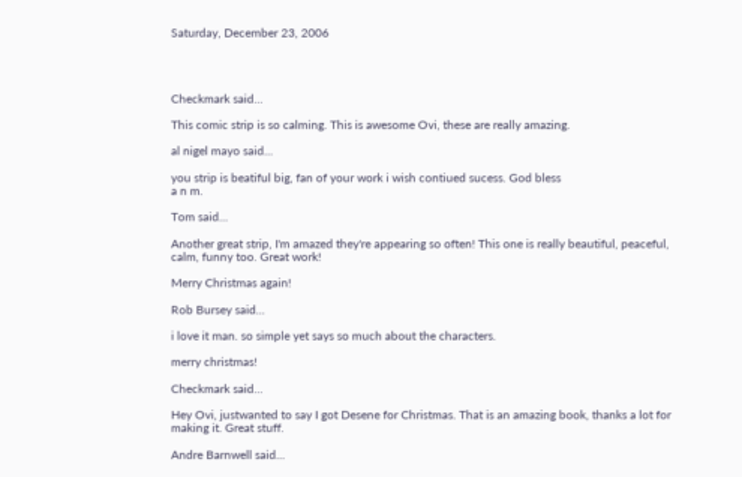Saturday, December 23, 2006




Checkmark said...

This comic strip is so calming. This is awesome Ovi, these are really amazing.

al nigel mayo said...

you strip is beatiful big, fan of your work i wish contiued sucess. God bless
a n m.

Tom said...

Another great strip, I'm amazed they're appearing so often! This one is really beautiful, peaceful, calm, funny too. Great work!

Merry Christmas again!

Rob Bursey said...

i love it man. so simple yet says so much about the characters.

merry christmas!

Checkmark said...

Hey Ovi, justwanted to say I got Desene for Christmas. That is an amazing book, thanks a lot for making it. Great stuff.

Andre Barnwell said...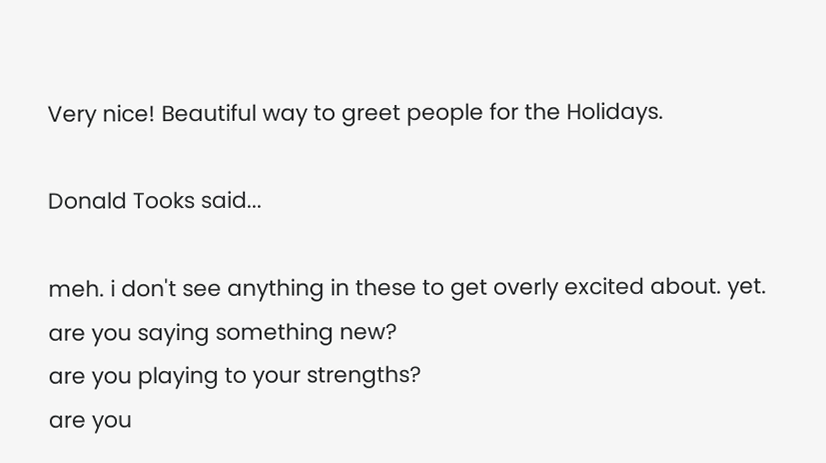Very nice! Beautiful way to greet people for the Holidays.

Donald Tooks said...

meh. i don't see anything in these to get overly excited about. yet.
are you saying something new?
are you playing to your strengths?
are you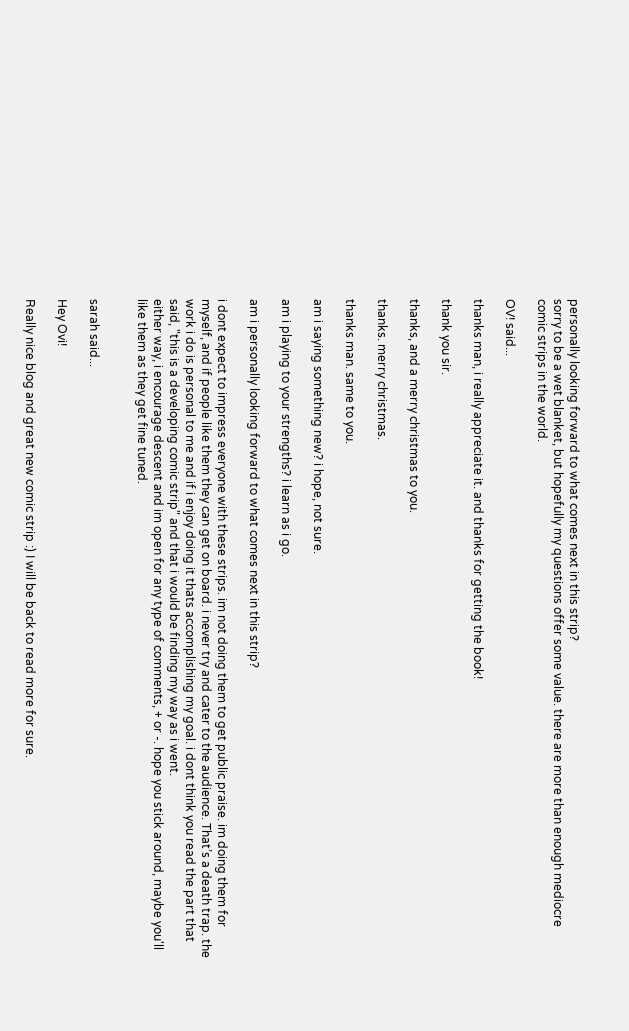personally looking forward to what comes next in this strip?
sorry to be a wet blanket, but hopefully my questions offer some value. there are more than enough mediocre comic strips in the world.

OV! said...

thanks man, i really appreciate it. and thanks for getting the book!

thank you sir.

thanks, and a merry christmas to you.

thanks. merry christmas.

thanks man. same to you.

am i saying something new? i hope, not sure.

am i playing to your strengths? i learn as i go.

am i personally looking forward to what comes next in this strip?

i dont expect to impress everyone with these strips. im not doing them to get public praise. im doing them for myself, and if people like them they can get on board. i never try and cater to the audience. That’s a death trap. the work i do is personal to me and if i enjoy doing it thats accomplishing my goal. i dont think you read the part that said, "this is a developing comic strip" and that i would be finding my way as i went.
either way, i encourage descent and im open for any type of comments, + or -. hope you stick around, maybe you'll like them as they get fine tuned.


sarah said...

Hey Ovi!

Really nice blog and great new comic strip :) I will be back to read more for sure.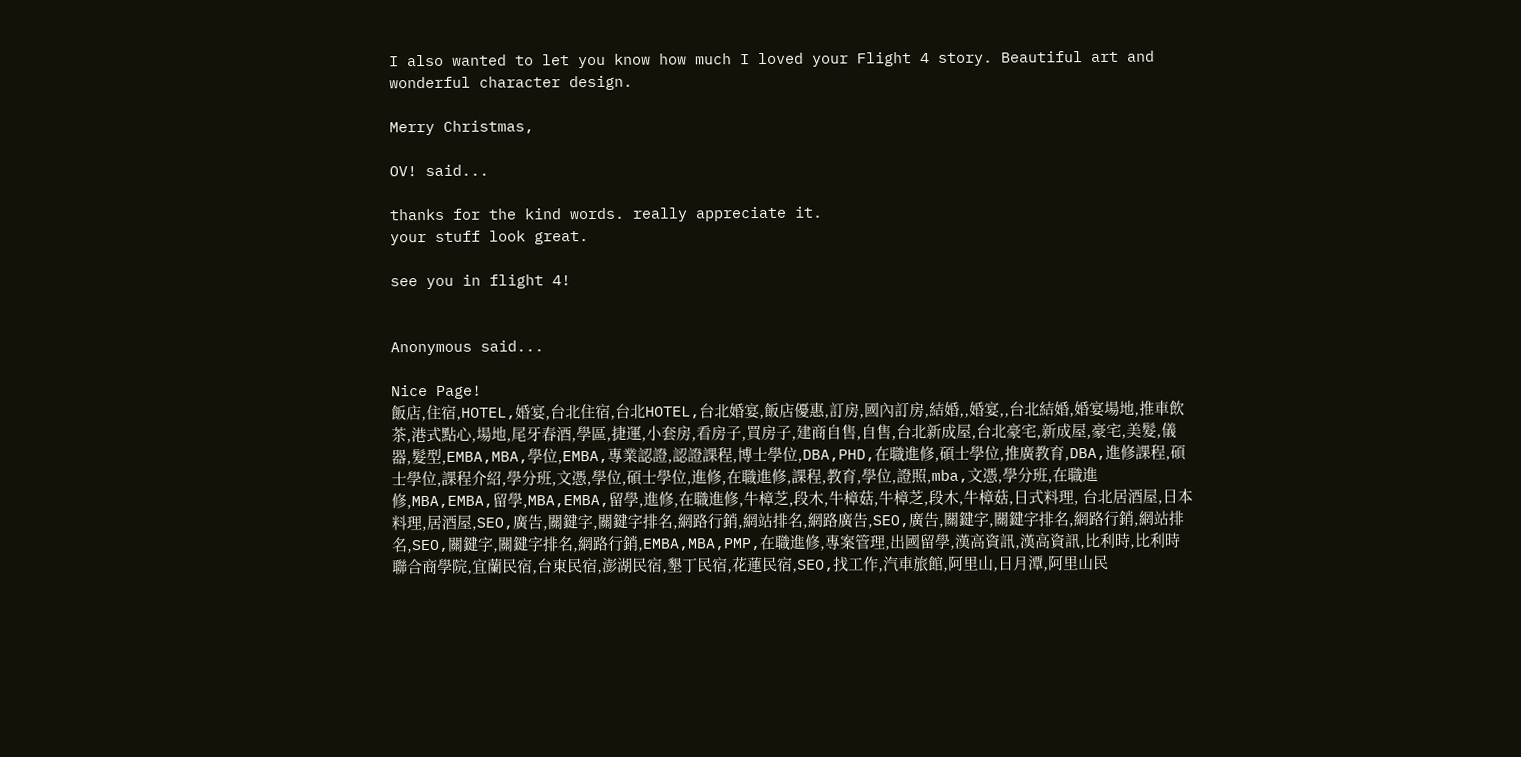I also wanted to let you know how much I loved your Flight 4 story. Beautiful art and wonderful character design.

Merry Christmas,

OV! said...

thanks for the kind words. really appreciate it.
your stuff look great.

see you in flight 4!


Anonymous said...

Nice Page!
飯店,住宿,HOTEL,婚宴,台北住宿,台北HOTEL,台北婚宴,飯店優惠,訂房,國內訂房,結婚,,婚宴,,台北結婚,婚宴場地,推車飲茶,港式點心,場地,尾牙春酒,學區,捷運,小套房,看房子,買房子,建商自售,自售,台北新成屋,台北豪宅,新成屋,豪宅,美髮,儀器,髮型,EMBA,MBA,學位,EMBA,專業認證,認證課程,博士學位,DBA,PHD,在職進修,碩士學位,推廣教育,DBA,進修課程,碩士學位,課程介紹,學分班,文憑,學位,碩士學位,進修,在職進修,課程,教育,學位,證照,mba,文憑,學分班,在職進修,MBA,EMBA,留學,MBA,EMBA,留學,進修,在職進修,牛樟芝,段木,牛樟菇,牛樟芝,段木,牛樟菇,日式料理, 台北居酒屋,日本料理,居酒屋,SEO,廣告,關鍵字,關鍵字排名,網路行銷,網站排名,網路廣告,SEO,廣告,關鍵字,關鍵字排名,網路行銷,網站排名,SEO,關鍵字,關鍵字排名,網路行銷,EMBA,MBA,PMP,在職進修,專案管理,出國留學,漢高資訊,漢高資訊,比利時,比利時聯合商學院,宜蘭民宿,台東民宿,澎湖民宿,墾丁民宿,花蓮民宿,SEO,找工作,汽車旅館,阿里山,日月潭,阿里山民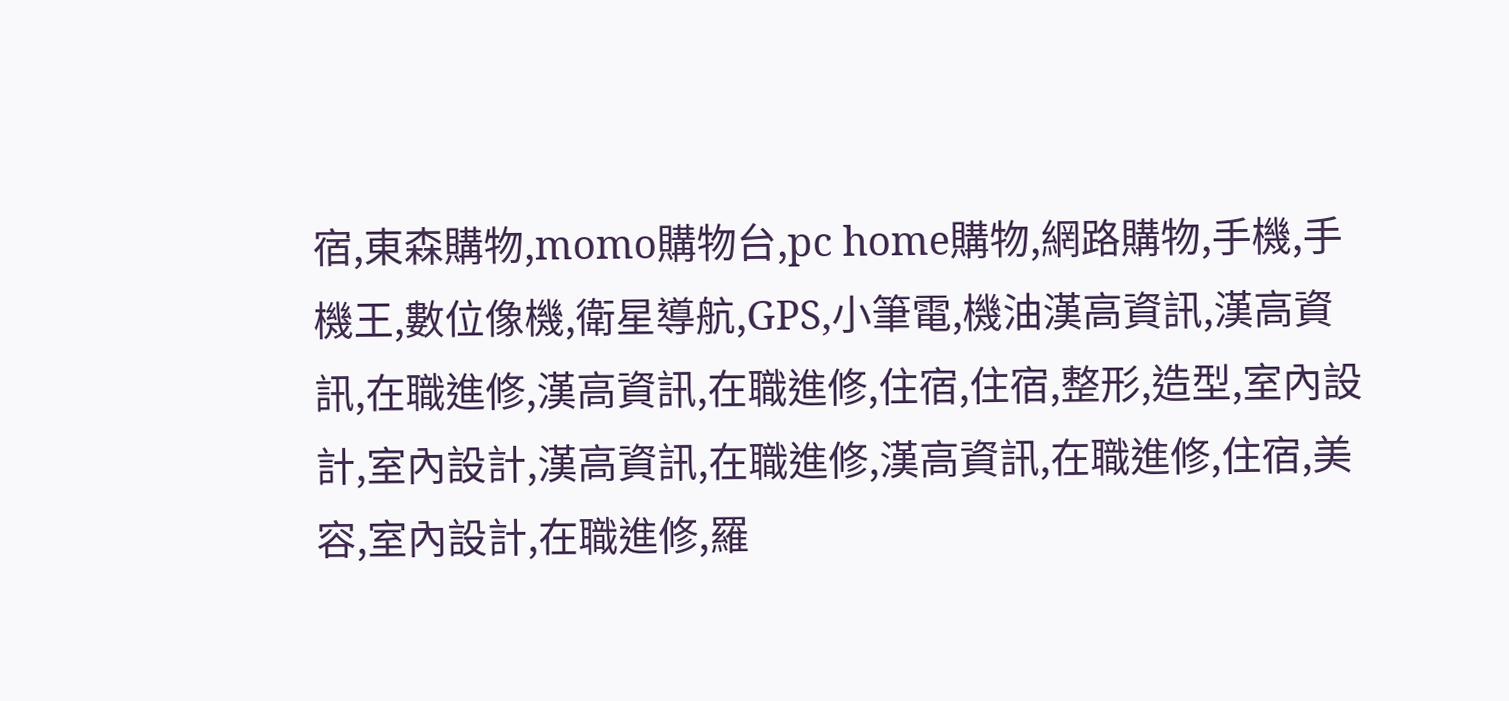宿,東森購物,momo購物台,pc home購物,網路購物,手機,手機王,數位像機,衛星導航,GPS,小筆電,機油漢高資訊,漢高資訊,在職進修,漢高資訊,在職進修,住宿,住宿,整形,造型,室內設計,室內設計,漢高資訊,在職進修,漢高資訊,在職進修,住宿,美容,室內設計,在職進修,羅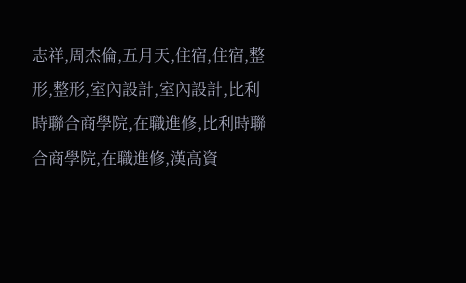志祥,周杰倫,五月天,住宿,住宿,整形,整形,室內設計,室內設計,比利時聯合商學院,在職進修,比利時聯合商學院,在職進修,漢高資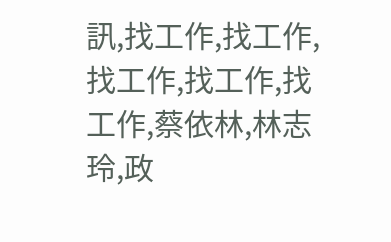訊,找工作,找工作,找工作,找工作,找工作,蔡依林,林志玲,政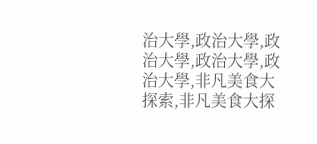治大學,政治大學,政治大學,政治大學,政治大學,非凡美食大探索,非凡美食大探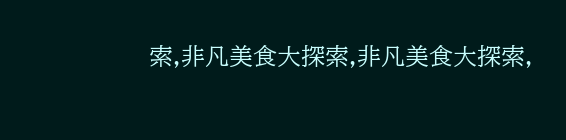索,非凡美食大探索,非凡美食大探索,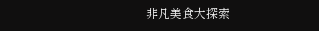非凡美食大探索